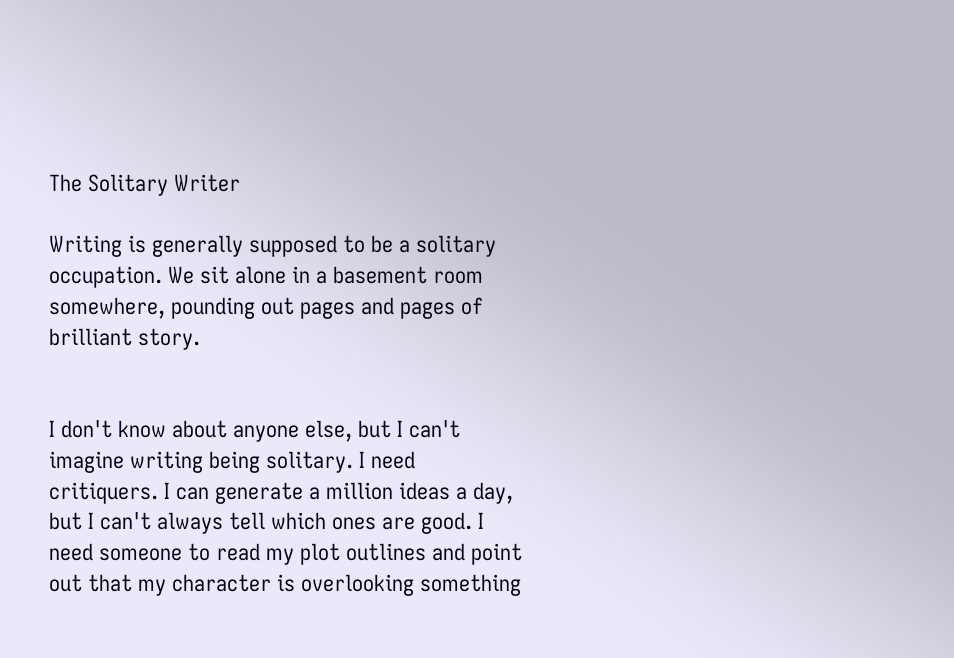The Solitary Writer

Writing is generally supposed to be a solitary occupation. We sit alone in a basement room somewhere, pounding out pages and pages of brilliant story.


I don't know about anyone else, but I can't imagine writing being solitary. I need critiquers. I can generate a million ideas a day, but I can't always tell which ones are good. I need someone to read my plot outlines and point out that my character is overlooking something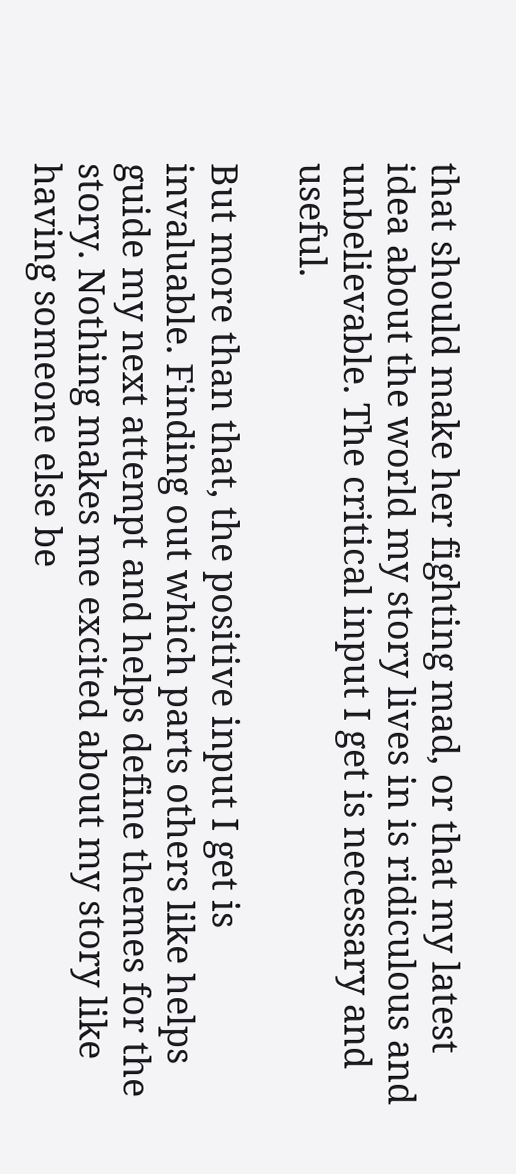that should make her fighting mad, or that my latest idea about the world my story lives in is ridiculous and unbelievable. The critical input I get is necessary and useful.

But more than that, the positive input I get is invaluable. Finding out which parts others like helps guide my next attempt and helps define themes for the story. Nothing makes me excited about my story like having someone else be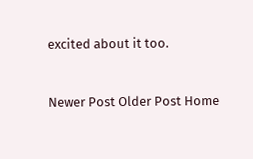excited about it too.


Newer Post Older Post Home